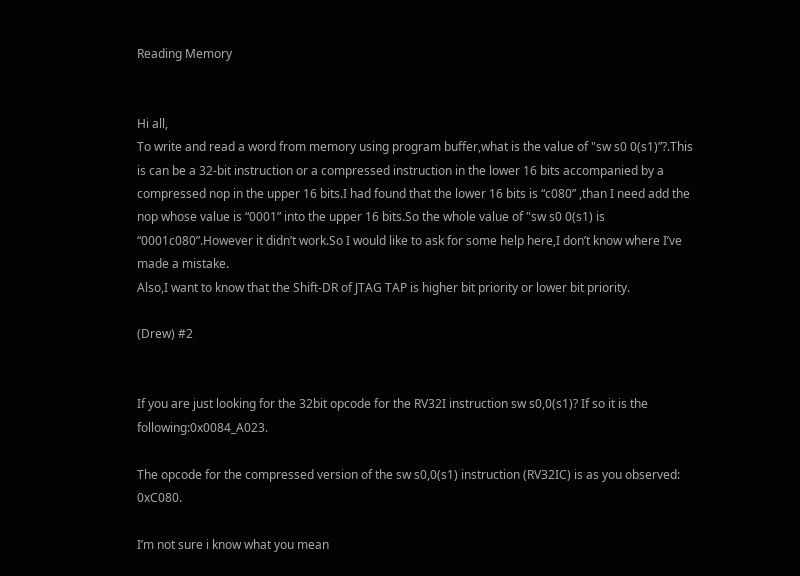Reading Memory


Hi all,
To write and read a word from memory using program buffer,what is the value of "sw s0 0(s1)”?.This is can be a 32-bit instruction or a compressed instruction in the lower 16 bits accompanied by a compressed nop in the upper 16 bits.I had found that the lower 16 bits is “c080” ,than I need add the nop whose value is “0001” into the upper 16 bits.So the whole value of "sw s0 0(s1) is “0001c080”.However it didn’t work.So I would like to ask for some help here,I don’t know where I’ve made a mistake.
Also,I want to know that the Shift-DR of JTAG TAP is higher bit priority or lower bit priority.

(Drew) #2


If you are just looking for the 32bit opcode for the RV32I instruction sw s0,0(s1)? If so it is the following:0x0084_A023.

The opcode for the compressed version of the sw s0,0(s1) instruction (RV32IC) is as you observed: 0xC080.

I’m not sure i know what you mean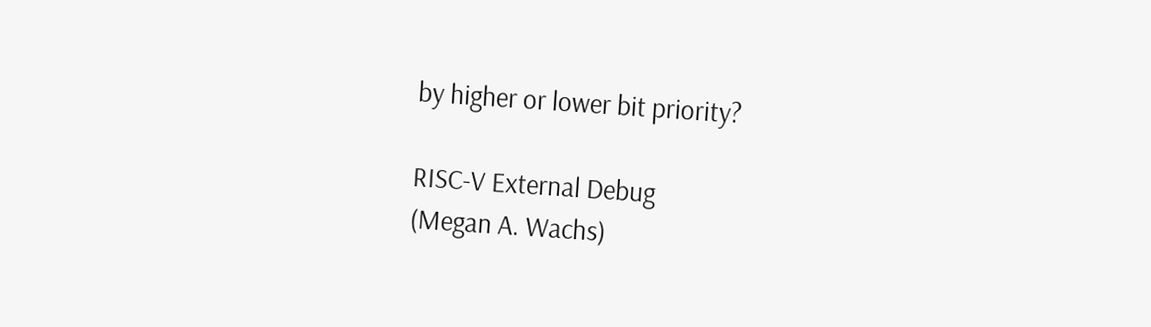by higher or lower bit priority?

RISC-V External Debug
(Megan A. Wachs)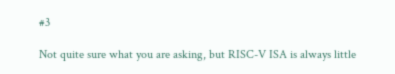#3

Not quite sure what you are asking, but RISC-V ISA is always little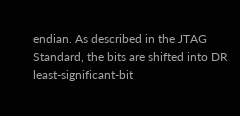endian. As described in the JTAG Standard, the bits are shifted into DR least-significant-bit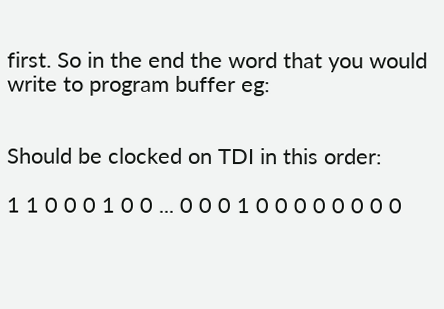first. So in the end the word that you would write to program buffer eg:


Should be clocked on TDI in this order:

1 1 0 0 0 1 0 0 ... 0 0 0 1 0 0 0 0 0 0 0 0